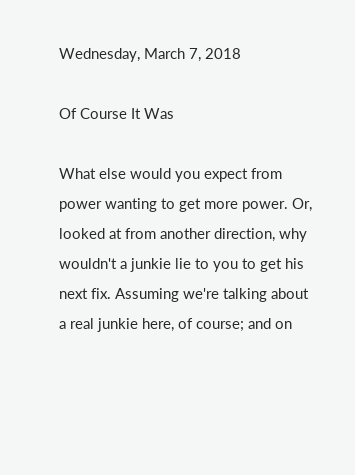Wednesday, March 7, 2018

Of Course It Was

What else would you expect from power wanting to get more power. Or, looked at from another direction, why wouldn't a junkie lie to you to get his next fix. Assuming we're talking about a real junkie here, of course; and on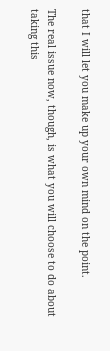that I will let you make up your own mind on the point.

The real issue now, though, is what you will choose to do about taking this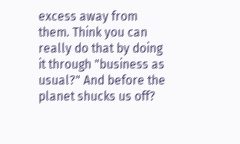excess away from them. Think you can really do that by doing it through "business as usual?" And before the planet shucks us off?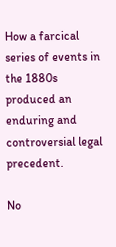How a farcical series of events in the 1880s produced an enduring and controversial legal precedent.

No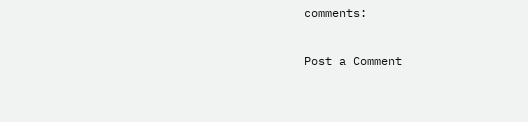comments:

Post a Comment